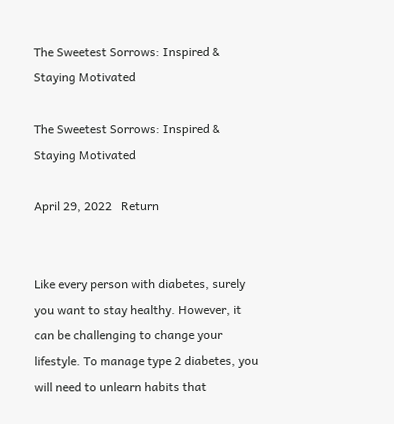The Sweetest Sorrows: Inspired & Staying Motivated

The Sweetest Sorrows: Inspired & Staying Motivated

April 29, 2022   Return


Like every person with diabetes, surely you want to stay healthy. However, it can be challenging to change your lifestyle. To manage type 2 diabetes, you will need to unlearn habits that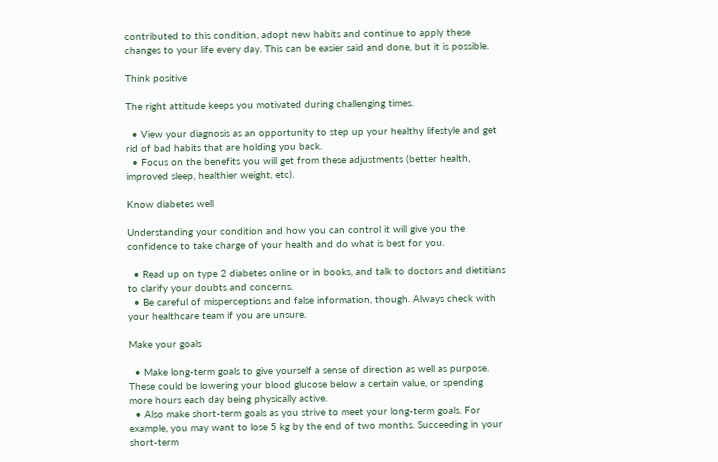contributed to this condition, adopt new habits and continue to apply these changes to your life every day. This can be easier said and done, but it is possible.

Think positive

The right attitude keeps you motivated during challenging times.

  • View your diagnosis as an opportunity to step up your healthy lifestyle and get rid of bad habits that are holding you back.
  • Focus on the benefits you will get from these adjustments (better health, improved sleep, healthier weight, etc).

Know diabetes well

Understanding your condition and how you can control it will give you the confidence to take charge of your health and do what is best for you.

  • Read up on type 2 diabetes online or in books, and talk to doctors and dietitians to clarify your doubts and concerns.
  • Be careful of misperceptions and false information, though. Always check with your healthcare team if you are unsure.

Make your goals

  • Make long-term goals to give yourself a sense of direction as well as purpose. These could be lowering your blood glucose below a certain value, or spending more hours each day being physically active.
  • Also make short-term goals as you strive to meet your long-term goals. For example, you may want to lose 5 kg by the end of two months. Succeeding in your short-term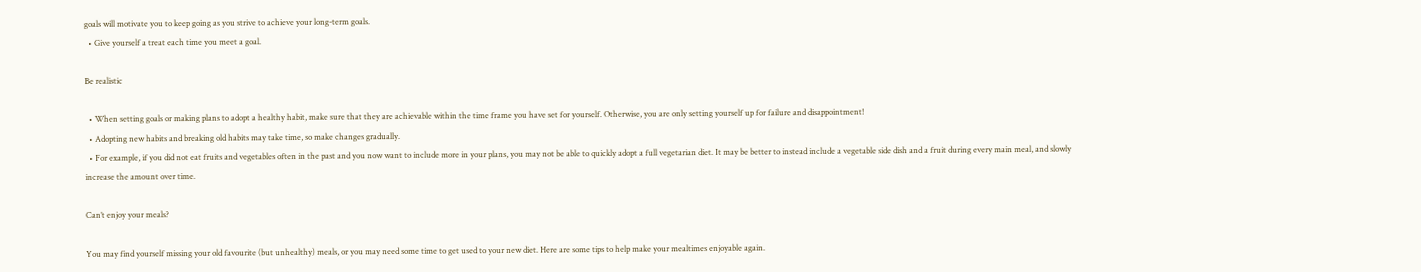goals will motivate you to keep going as you strive to achieve your long-term goals.
  • Give yourself a treat each time you meet a goal.

Be realistic

  • When setting goals or making plans to adopt a healthy habit, make sure that they are achievable within the time frame you have set for yourself. Otherwise, you are only setting yourself up for failure and disappointment!
  • Adopting new habits and breaking old habits may take time, so make changes gradually.
  • For example, if you did not eat fruits and vegetables often in the past and you now want to include more in your plans, you may not be able to quickly adopt a full vegetarian diet. It may be better to instead include a vegetable side dish and a fruit during every main meal, and slowly increase the amount over time.

Can’t enjoy your meals?

You may find yourself missing your old favourite (but unhealthy) meals, or you may need some time to get used to your new diet. Here are some tips to help make your mealtimes enjoyable again.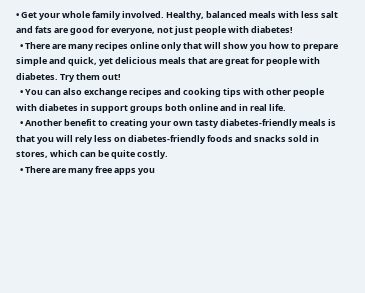• Get your whole family involved. Healthy, balanced meals with less salt and fats are good for everyone, not just people with diabetes!
  • There are many recipes online only that will show you how to prepare simple and quick, yet delicious meals that are great for people with diabetes. Try them out!
  • You can also exchange recipes and cooking tips with other people with diabetes in support groups both online and in real life.
  • Another benefit to creating your own tasty diabetes-friendly meals is that you will rely less on diabetes-friendly foods and snacks sold in stores, which can be quite costly.
  • There are many free apps you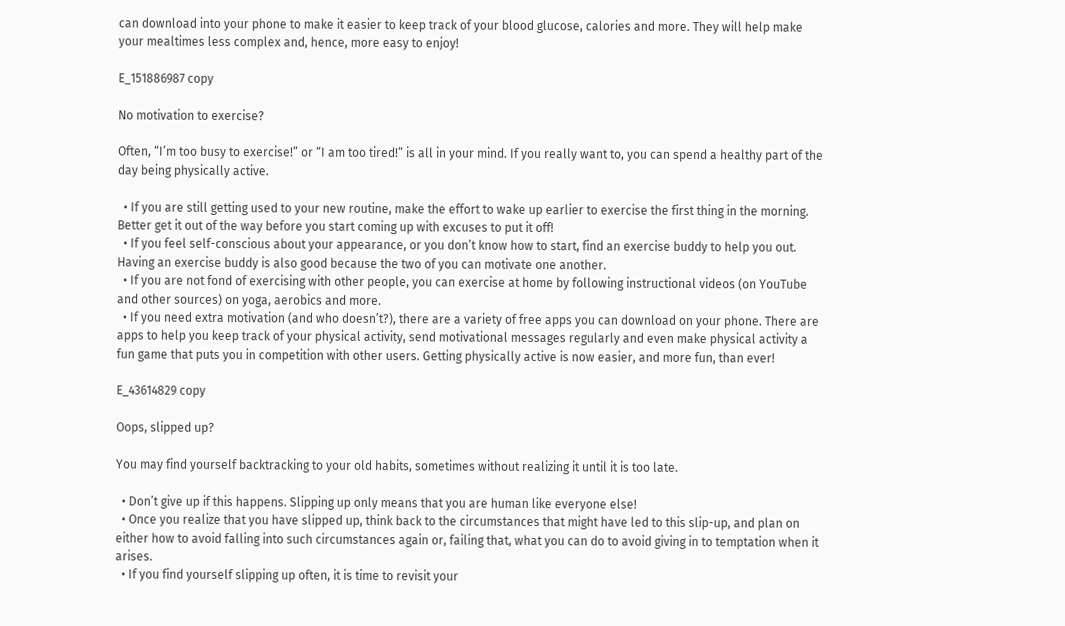can download into your phone to make it easier to keep track of your blood glucose, calories and more. They will help make your mealtimes less complex and, hence, more easy to enjoy!

E_151886987 copy

No motivation to exercise?

Often, “I’m too busy to exercise!” or “I am too tired!” is all in your mind. If you really want to, you can spend a healthy part of the day being physically active.

  • If you are still getting used to your new routine, make the effort to wake up earlier to exercise the first thing in the morning. Better get it out of the way before you start coming up with excuses to put it off!
  • If you feel self-conscious about your appearance, or you don’t know how to start, find an exercise buddy to help you out. Having an exercise buddy is also good because the two of you can motivate one another.
  • If you are not fond of exercising with other people, you can exercise at home by following instructional videos (on YouTube and other sources) on yoga, aerobics and more.
  • If you need extra motivation (and who doesn’t?), there are a variety of free apps you can download on your phone. There are apps to help you keep track of your physical activity, send motivational messages regularly and even make physical activity a fun game that puts you in competition with other users. Getting physically active is now easier, and more fun, than ever!

E_43614829 copy

Oops, slipped up?

You may find yourself backtracking to your old habits, sometimes without realizing it until it is too late.

  • Don’t give up if this happens. Slipping up only means that you are human like everyone else!
  • Once you realize that you have slipped up, think back to the circumstances that might have led to this slip-up, and plan on either how to avoid falling into such circumstances again or, failing that, what you can do to avoid giving in to temptation when it arises.
  • If you find yourself slipping up often, it is time to revisit your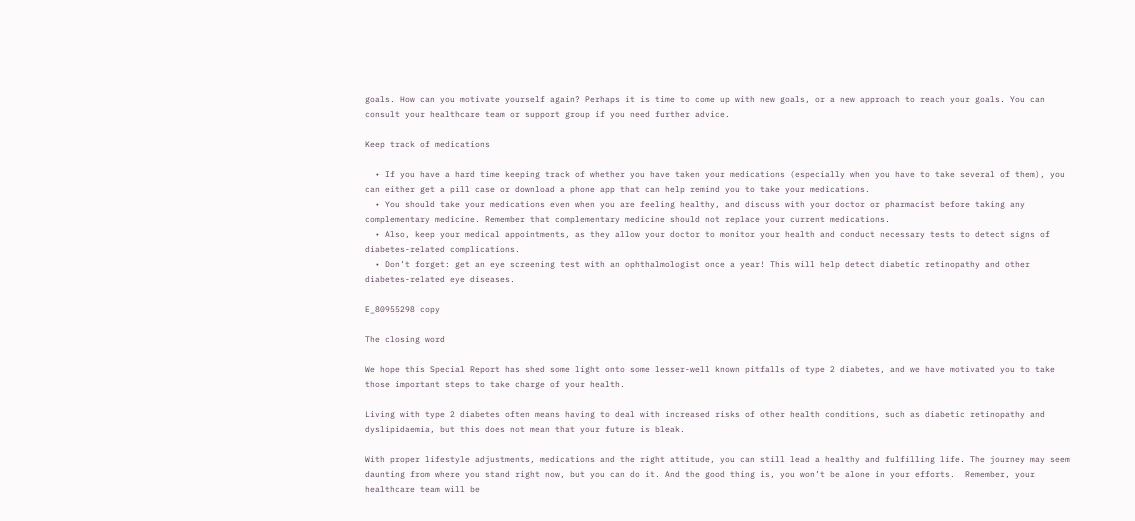goals. How can you motivate yourself again? Perhaps it is time to come up with new goals, or a new approach to reach your goals. You can consult your healthcare team or support group if you need further advice.

Keep track of medications

  • If you have a hard time keeping track of whether you have taken your medications (especially when you have to take several of them), you can either get a pill case or download a phone app that can help remind you to take your medications.
  • You should take your medications even when you are feeling healthy, and discuss with your doctor or pharmacist before taking any complementary medicine. Remember that complementary medicine should not replace your current medications.
  • Also, keep your medical appointments, as they allow your doctor to monitor your health and conduct necessary tests to detect signs of diabetes-related complications.
  • Don’t forget: get an eye screening test with an ophthalmologist once a year! This will help detect diabetic retinopathy and other diabetes-related eye diseases.

E_80955298 copy

The closing word

We hope this Special Report has shed some light onto some lesser-well known pitfalls of type 2 diabetes, and we have motivated you to take those important steps to take charge of your health.

Living with type 2 diabetes often means having to deal with increased risks of other health conditions, such as diabetic retinopathy and dyslipidaemia, but this does not mean that your future is bleak.

With proper lifestyle adjustments, medications and the right attitude, you can still lead a healthy and fulfilling life. The journey may seem daunting from where you stand right now, but you can do it. And the good thing is, you won’t be alone in your efforts.  Remember, your healthcare team will be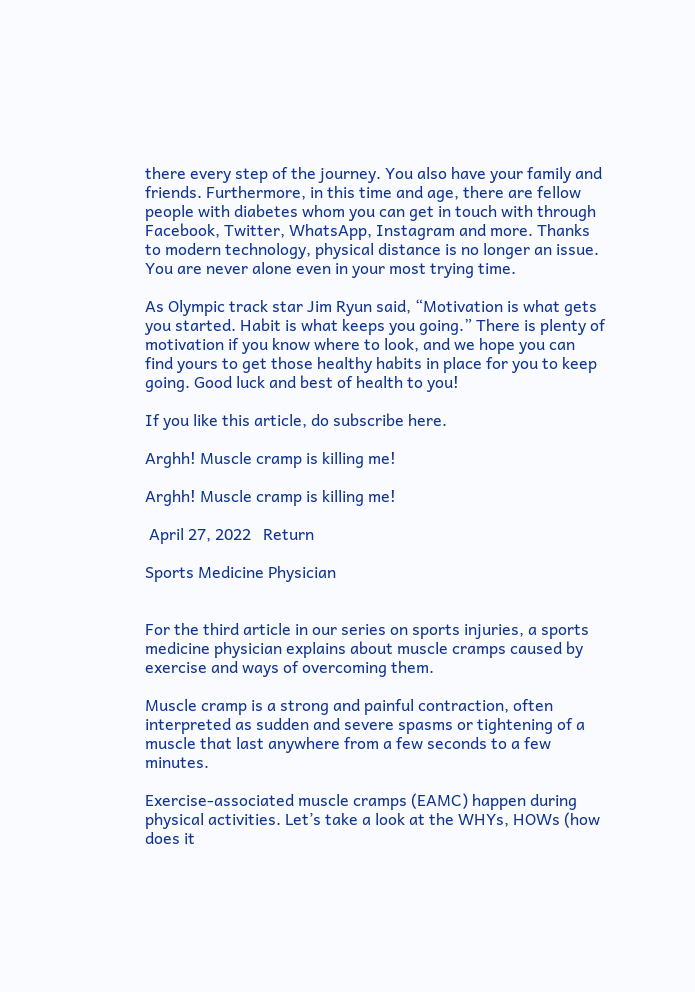there every step of the journey. You also have your family and friends. Furthermore, in this time and age, there are fellow people with diabetes whom you can get in touch with through Facebook, Twitter, WhatsApp, Instagram and more. Thanks to modern technology, physical distance is no longer an issue. You are never alone even in your most trying time.

As Olympic track star Jim Ryun said, “Motivation is what gets you started. Habit is what keeps you going.” There is plenty of motivation if you know where to look, and we hope you can find yours to get those healthy habits in place for you to keep going. Good luck and best of health to you!

If you like this article, do subscribe here.

Arghh! Muscle cramp is killing me!

Arghh! Muscle cramp is killing me!

 April 27, 2022   Return

Sports Medicine Physician


For the third article in our series on sports injuries, a sports medicine physician explains about muscle cramps caused by exercise and ways of overcoming them.

Muscle cramp is a strong and painful contraction, often interpreted as sudden and severe spasms or tightening of a muscle that last anywhere from a few seconds to a few minutes.

Exercise-associated muscle cramps (EAMC) happen during physical activities. Let’s take a look at the WHYs, HOWs (how does it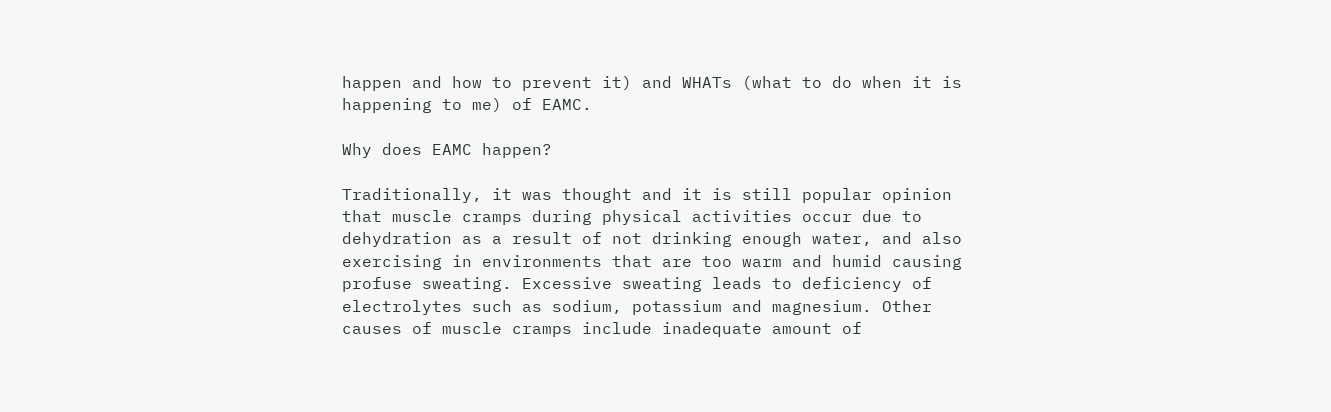happen and how to prevent it) and WHATs (what to do when it is happening to me) of EAMC.

Why does EAMC happen?

Traditionally, it was thought and it is still popular opinion that muscle cramps during physical activities occur due to dehydration as a result of not drinking enough water, and also exercising in environments that are too warm and humid causing profuse sweating. Excessive sweating leads to deficiency of electrolytes such as sodium, potassium and magnesium. Other causes of muscle cramps include inadequate amount of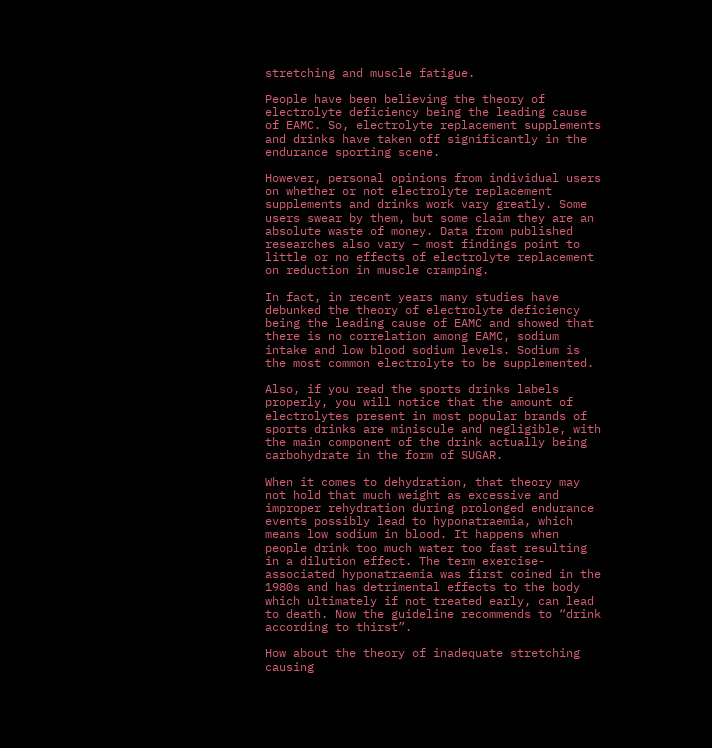stretching and muscle fatigue.

People have been believing the theory of electrolyte deficiency being the leading cause of EAMC. So, electrolyte replacement supplements and drinks have taken off significantly in the endurance sporting scene.

However, personal opinions from individual users on whether or not electrolyte replacement supplements and drinks work vary greatly. Some users swear by them, but some claim they are an absolute waste of money. Data from published researches also vary – most findings point to little or no effects of electrolyte replacement on reduction in muscle cramping.

In fact, in recent years many studies have debunked the theory of electrolyte deficiency being the leading cause of EAMC and showed that there is no correlation among EAMC, sodium intake and low blood sodium levels. Sodium is the most common electrolyte to be supplemented.

Also, if you read the sports drinks labels properly, you will notice that the amount of electrolytes present in most popular brands of sports drinks are miniscule and negligible, with the main component of the drink actually being carbohydrate in the form of SUGAR.

When it comes to dehydration, that theory may not hold that much weight as excessive and improper rehydration during prolonged endurance events possibly lead to hyponatraemia, which means low sodium in blood. It happens when people drink too much water too fast resulting in a dilution effect. The term exercise-associated hyponatraemia was first coined in the 1980s and has detrimental effects to the body which ultimately if not treated early, can lead to death. Now the guideline recommends to “drink according to thirst”.

How about the theory of inadequate stretching causing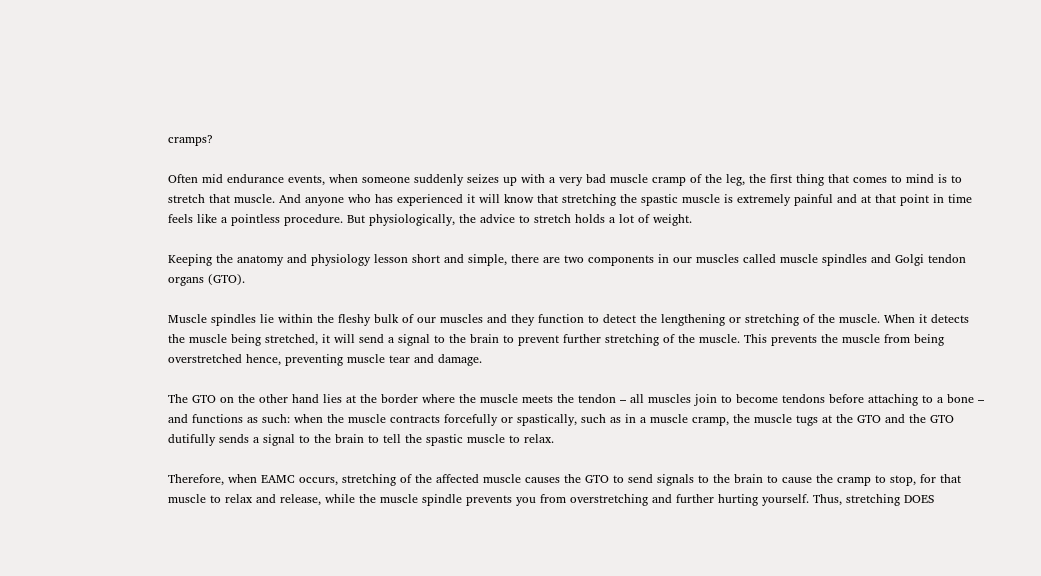cramps?

Often mid endurance events, when someone suddenly seizes up with a very bad muscle cramp of the leg, the first thing that comes to mind is to stretch that muscle. And anyone who has experienced it will know that stretching the spastic muscle is extremely painful and at that point in time feels like a pointless procedure. But physiologically, the advice to stretch holds a lot of weight.

Keeping the anatomy and physiology lesson short and simple, there are two components in our muscles called muscle spindles and Golgi tendon organs (GTO).

Muscle spindles lie within the fleshy bulk of our muscles and they function to detect the lengthening or stretching of the muscle. When it detects the muscle being stretched, it will send a signal to the brain to prevent further stretching of the muscle. This prevents the muscle from being overstretched hence, preventing muscle tear and damage.

The GTO on the other hand lies at the border where the muscle meets the tendon – all muscles join to become tendons before attaching to a bone – and functions as such: when the muscle contracts forcefully or spastically, such as in a muscle cramp, the muscle tugs at the GTO and the GTO dutifully sends a signal to the brain to tell the spastic muscle to relax.

Therefore, when EAMC occurs, stretching of the affected muscle causes the GTO to send signals to the brain to cause the cramp to stop, for that muscle to relax and release, while the muscle spindle prevents you from overstretching and further hurting yourself. Thus, stretching DOES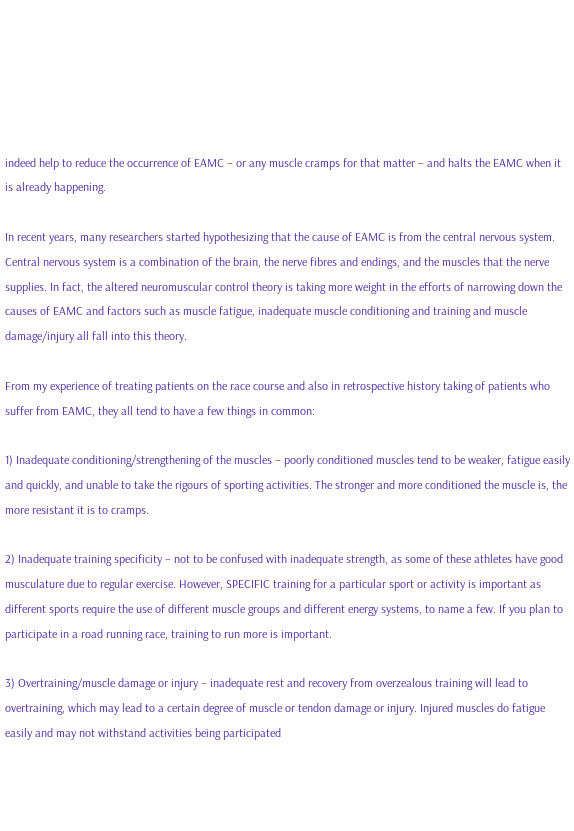indeed help to reduce the occurrence of EAMC – or any muscle cramps for that matter – and halts the EAMC when it is already happening.

In recent years, many researchers started hypothesizing that the cause of EAMC is from the central nervous system. Central nervous system is a combination of the brain, the nerve fibres and endings, and the muscles that the nerve supplies. In fact, the altered neuromuscular control theory is taking more weight in the efforts of narrowing down the causes of EAMC and factors such as muscle fatigue, inadequate muscle conditioning and training and muscle damage/injury all fall into this theory.

From my experience of treating patients on the race course and also in retrospective history taking of patients who suffer from EAMC, they all tend to have a few things in common:

1) Inadequate conditioning/strengthening of the muscles – poorly conditioned muscles tend to be weaker, fatigue easily and quickly, and unable to take the rigours of sporting activities. The stronger and more conditioned the muscle is, the more resistant it is to cramps.

2) Inadequate training specificity – not to be confused with inadequate strength, as some of these athletes have good musculature due to regular exercise. However, SPECIFIC training for a particular sport or activity is important as different sports require the use of different muscle groups and different energy systems, to name a few. If you plan to participate in a road running race, training to run more is important.

3) Overtraining/muscle damage or injury – inadequate rest and recovery from overzealous training will lead to overtraining, which may lead to a certain degree of muscle or tendon damage or injury. Injured muscles do fatigue easily and may not withstand activities being participated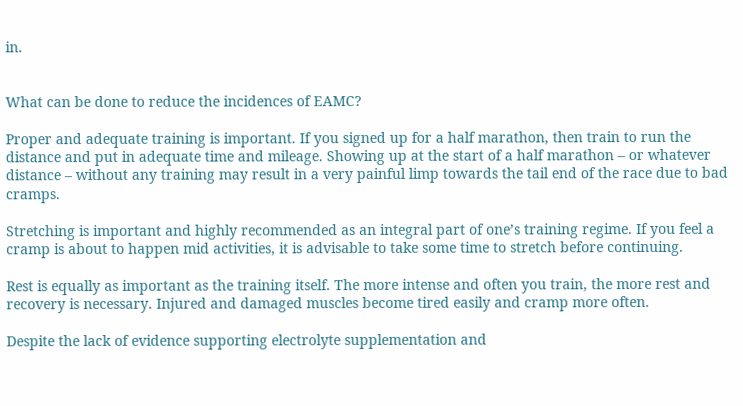in.


What can be done to reduce the incidences of EAMC?

Proper and adequate training is important. If you signed up for a half marathon, then train to run the distance and put in adequate time and mileage. Showing up at the start of a half marathon – or whatever distance – without any training may result in a very painful limp towards the tail end of the race due to bad cramps.

Stretching is important and highly recommended as an integral part of one’s training regime. If you feel a cramp is about to happen mid activities, it is advisable to take some time to stretch before continuing.

Rest is equally as important as the training itself. The more intense and often you train, the more rest and recovery is necessary. Injured and damaged muscles become tired easily and cramp more often.

Despite the lack of evidence supporting electrolyte supplementation and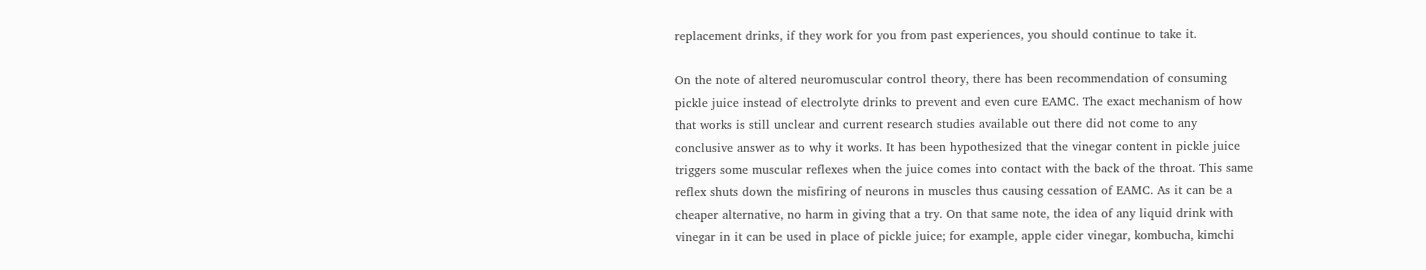replacement drinks, if they work for you from past experiences, you should continue to take it.

On the note of altered neuromuscular control theory, there has been recommendation of consuming pickle juice instead of electrolyte drinks to prevent and even cure EAMC. The exact mechanism of how that works is still unclear and current research studies available out there did not come to any conclusive answer as to why it works. It has been hypothesized that the vinegar content in pickle juice triggers some muscular reflexes when the juice comes into contact with the back of the throat. This same reflex shuts down the misfiring of neurons in muscles thus causing cessation of EAMC. As it can be a cheaper alternative, no harm in giving that a try. On that same note, the idea of any liquid drink with vinegar in it can be used in place of pickle juice; for example, apple cider vinegar, kombucha, kimchi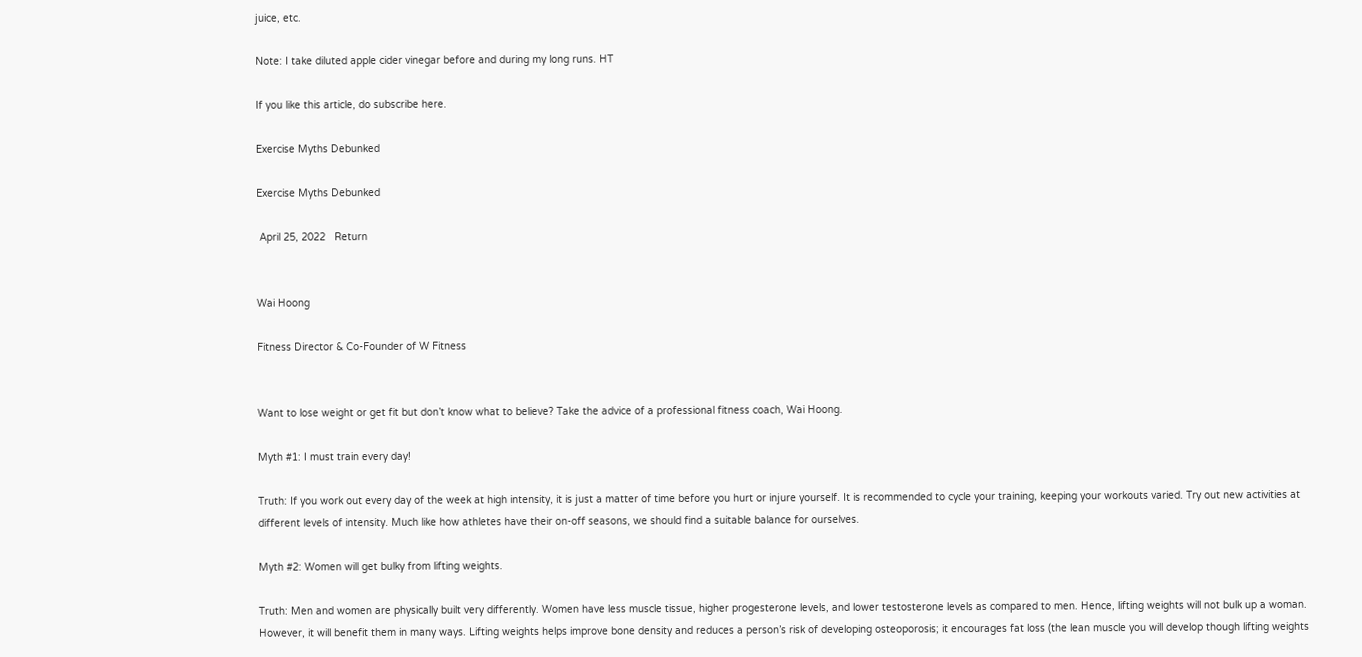juice, etc.

Note: I take diluted apple cider vinegar before and during my long runs. HT

If you like this article, do subscribe here.

Exercise Myths Debunked

Exercise Myths Debunked

 April 25, 2022   Return


Wai Hoong

Fitness Director & Co-Founder of W Fitness


Want to lose weight or get fit but don’t know what to believe? Take the advice of a professional fitness coach, Wai Hoong.

Myth #1: I must train every day!

Truth: If you work out every day of the week at high intensity, it is just a matter of time before you hurt or injure yourself. It is recommended to cycle your training, keeping your workouts varied. Try out new activities at different levels of intensity. Much like how athletes have their on-off seasons, we should find a suitable balance for ourselves.

Myth #2: Women will get bulky from lifting weights.

Truth: Men and women are physically built very differently. Women have less muscle tissue, higher progesterone levels, and lower testosterone levels as compared to men. Hence, lifting weights will not bulk up a woman. However, it will benefit them in many ways. Lifting weights helps improve bone density and reduces a person’s risk of developing osteoporosis; it encourages fat loss (the lean muscle you will develop though lifting weights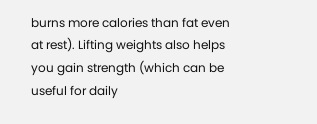burns more calories than fat even at rest). Lifting weights also helps you gain strength (which can be useful for daily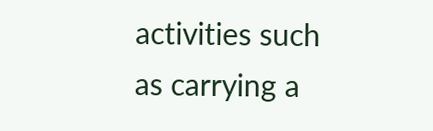activities such as carrying a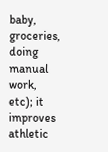baby, groceries, doing manual work, etc); it improves athletic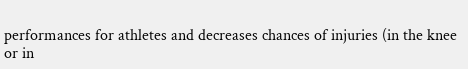performances for athletes and decreases chances of injuries (in the knee or in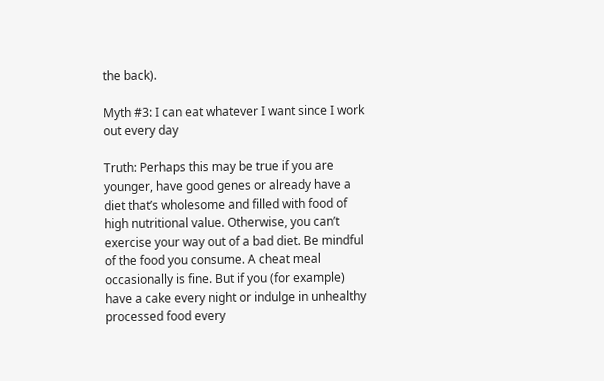the back).

Myth #3: I can eat whatever I want since I work out every day

Truth: Perhaps this may be true if you are younger, have good genes or already have a diet that’s wholesome and filled with food of high nutritional value. Otherwise, you can’t exercise your way out of a bad diet. Be mindful of the food you consume. A cheat meal occasionally is fine. But if you (for example) have a cake every night or indulge in unhealthy processed food every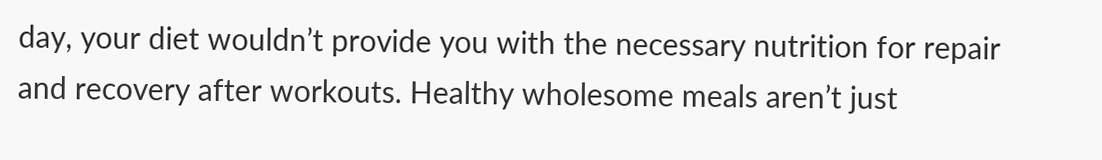day, your diet wouldn’t provide you with the necessary nutrition for repair and recovery after workouts. Healthy wholesome meals aren’t just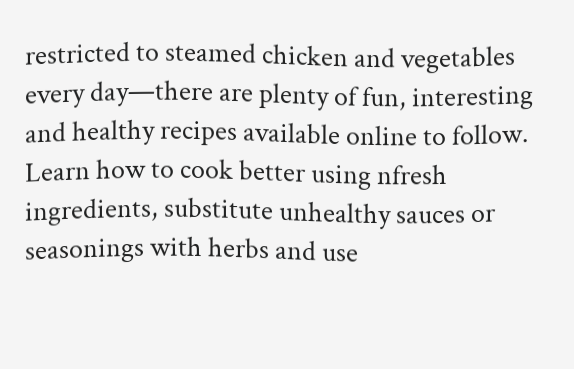restricted to steamed chicken and vegetables every day—there are plenty of fun, interesting and healthy recipes available online to follow. Learn how to cook better using nfresh ingredients, substitute unhealthy sauces or seasonings with herbs and use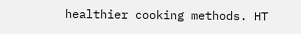healthier cooking methods. HT